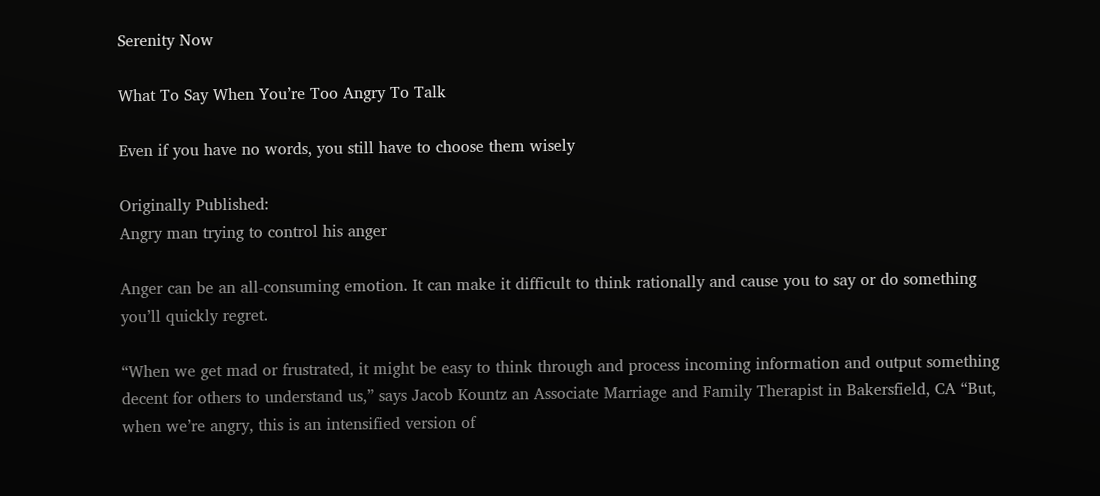Serenity Now

What To Say When You’re Too Angry To Talk

Even if you have no words, you still have to choose them wisely

Originally Published:
Angry man trying to control his anger

Anger can be an all-consuming emotion. It can make it difficult to think rationally and cause you to say or do something you’ll quickly regret.

“When we get mad or frustrated, it might be easy to think through and process incoming information and output something decent for others to understand us,” says Jacob Kountz an Associate Marriage and Family Therapist in Bakersfield, CA “But, when we’re angry, this is an intensified version of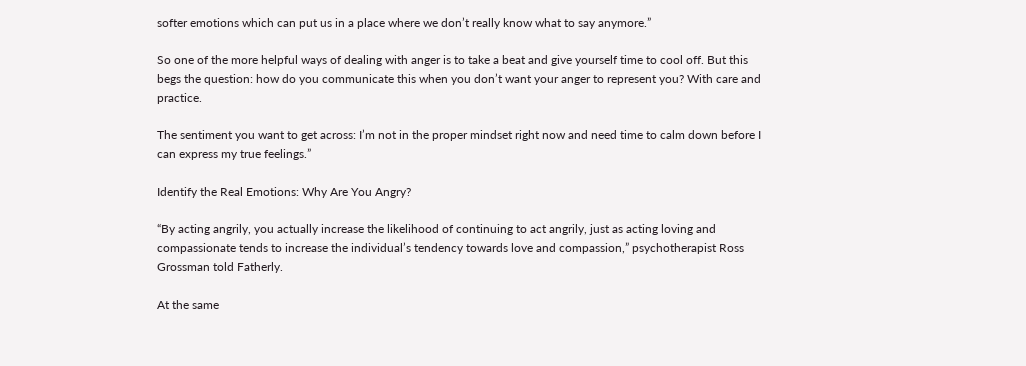softer emotions which can put us in a place where we don’t really know what to say anymore.”

So one of the more helpful ways of dealing with anger is to take a beat and give yourself time to cool off. But this begs the question: how do you communicate this when you don’t want your anger to represent you? With care and practice.

The sentiment you want to get across: I’m not in the proper mindset right now and need time to calm down before I can express my true feelings.”

Identify the Real Emotions: Why Are You Angry?

“By acting angrily, you actually increase the likelihood of continuing to act angrily, just as acting loving and compassionate tends to increase the individual’s tendency towards love and compassion,” psychotherapist Ross Grossman told Fatherly.

At the same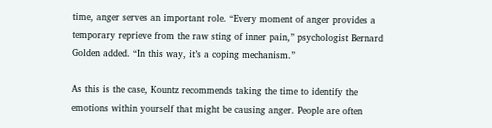time, anger serves an important role. “Every moment of anger provides a temporary reprieve from the raw sting of inner pain,” psychologist Bernard Golden added. “In this way, it’s a coping mechanism.”

As this is the case, Kountz recommends taking the time to identify the emotions within yourself that might be causing anger. People are often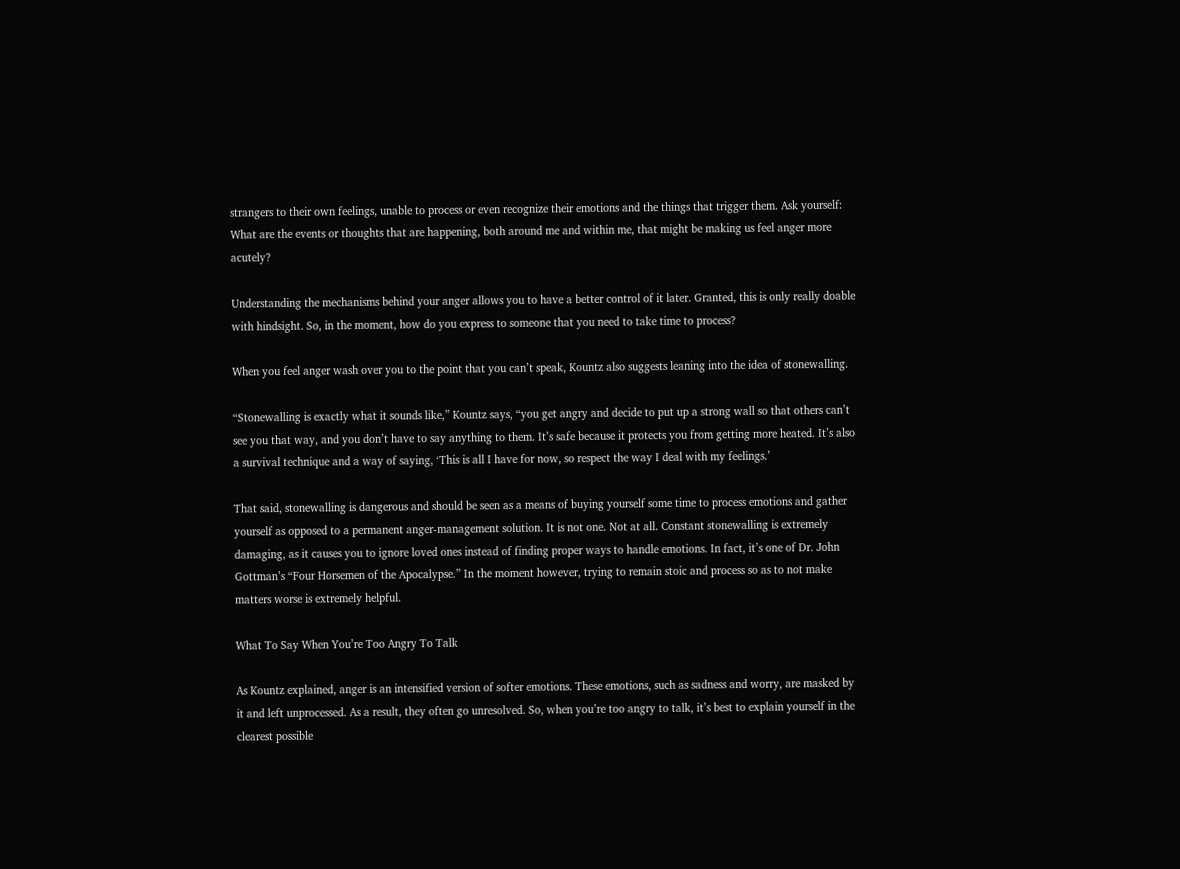strangers to their own feelings, unable to process or even recognize their emotions and the things that trigger them. Ask yourself: What are the events or thoughts that are happening, both around me and within me, that might be making us feel anger more acutely?

Understanding the mechanisms behind your anger allows you to have a better control of it later. Granted, this is only really doable with hindsight. So, in the moment, how do you express to someone that you need to take time to process?

When you feel anger wash over you to the point that you can’t speak, Kountz also suggests leaning into the idea of stonewalling.

“Stonewalling is exactly what it sounds like,” Kountz says, “you get angry and decide to put up a strong wall so that others can’t see you that way, and you don’t have to say anything to them. It’s safe because it protects you from getting more heated. It’s also a survival technique and a way of saying, ‘This is all I have for now, so respect the way I deal with my feelings.’

That said, stonewalling is dangerous and should be seen as a means of buying yourself some time to process emotions and gather yourself as opposed to a permanent anger-management solution. It is not one. Not at all. Constant stonewalling is extremely damaging, as it causes you to ignore loved ones instead of finding proper ways to handle emotions. In fact, it’s one of Dr. John Gottman’s “Four Horsemen of the Apocalypse.” In the moment however, trying to remain stoic and process so as to not make matters worse is extremely helpful.

What To Say When You’re Too Angry To Talk

As Kountz explained, anger is an intensified version of softer emotions. These emotions, such as sadness and worry, are masked by it and left unprocessed. As a result, they often go unresolved. So, when you’re too angry to talk, it’s best to explain yourself in the clearest possible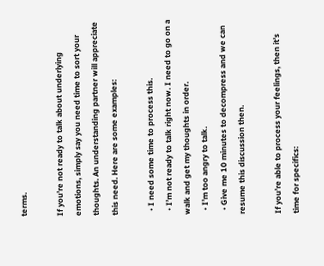terms.

If you’re not ready to talk about underlying emotions, simply say you need time to sort your thoughts. An understanding partner will appreciate this need. Here are some examples:

  • I need some time to process this.
  • I’m not ready to talk right now. I need to go on a walk and get my thoughts in order.
  • I’m too angry to talk.
  • Give me 10 minutes to decompress and we can resume this discussion then.

If you’re able to process your feelings, then it’s time for specifics: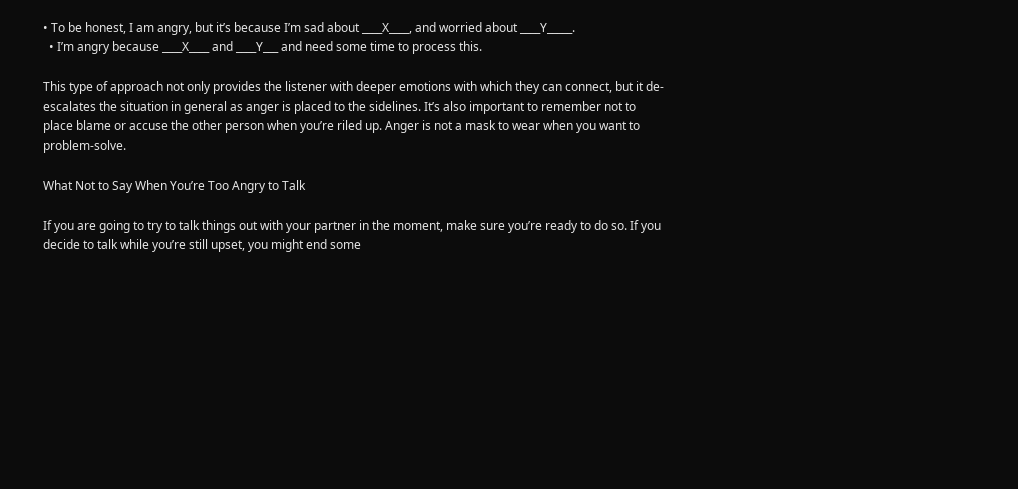• To be honest, I am angry, but it’s because I’m sad about ____X____, and worried about ____Y_____.
  • I’m angry because ____X____ and ____Y___ and need some time to process this.

This type of approach not only provides the listener with deeper emotions with which they can connect, but it de-escalates the situation in general as anger is placed to the sidelines. It’s also important to remember not to place blame or accuse the other person when you’re riled up. Anger is not a mask to wear when you want to problem-solve.

What Not to Say When You’re Too Angry to Talk

If you are going to try to talk things out with your partner in the moment, make sure you’re ready to do so. If you decide to talk while you’re still upset, you might end some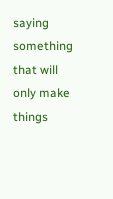saying something that will only make things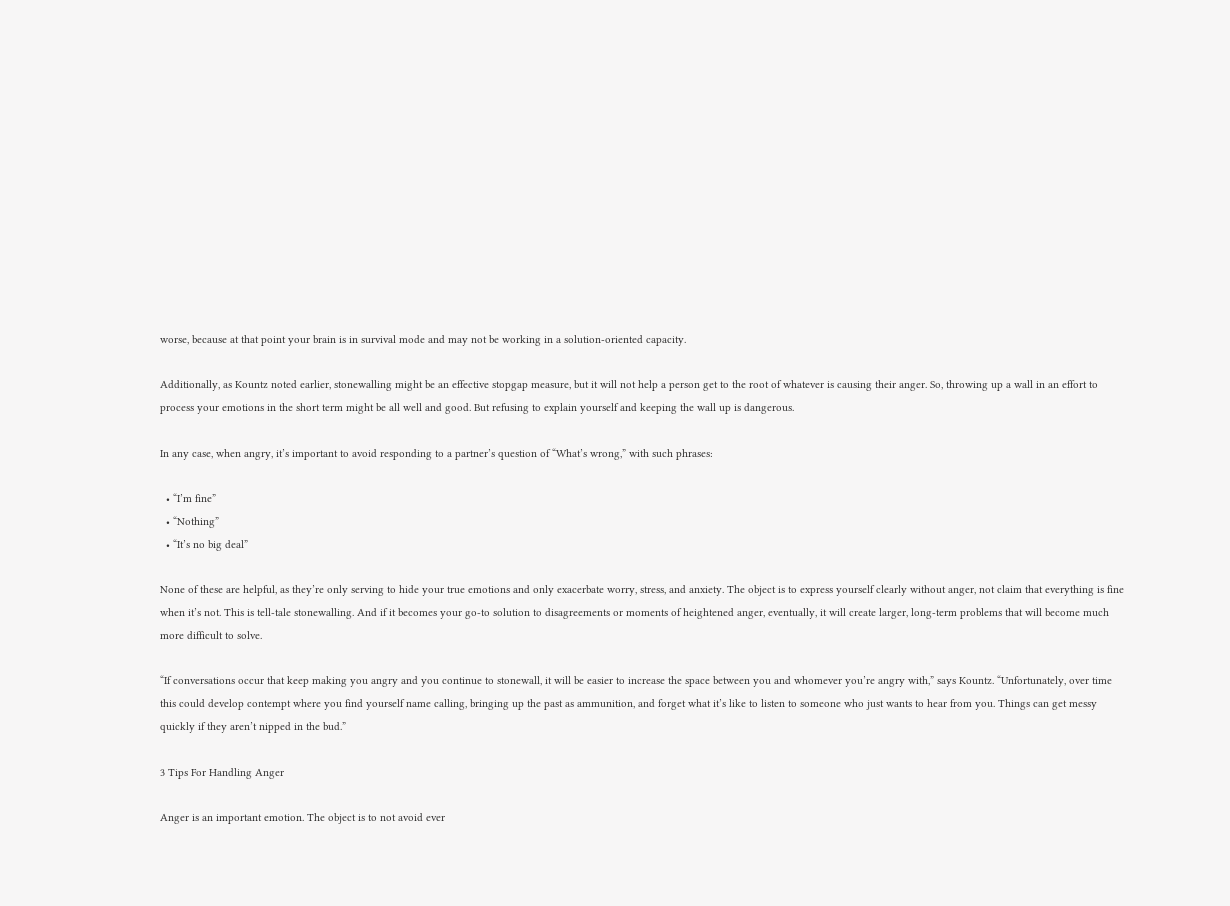worse, because at that point your brain is in survival mode and may not be working in a solution-oriented capacity.

Additionally, as Kountz noted earlier, stonewalling might be an effective stopgap measure, but it will not help a person get to the root of whatever is causing their anger. So, throwing up a wall in an effort to process your emotions in the short term might be all well and good. But refusing to explain yourself and keeping the wall up is dangerous.

In any case, when angry, it’s important to avoid responding to a partner’s question of “What’s wrong,” with such phrases:

  • “I’m fine”
  • “Nothing”
  • “It’s no big deal”

None of these are helpful, as they’re only serving to hide your true emotions and only exacerbate worry, stress, and anxiety. The object is to express yourself clearly without anger, not claim that everything is fine when it’s not. This is tell-tale stonewalling. And if it becomes your go-to solution to disagreements or moments of heightened anger, eventually, it will create larger, long-term problems that will become much more difficult to solve.

“If conversations occur that keep making you angry and you continue to stonewall, it will be easier to increase the space between you and whomever you’re angry with,” says Kountz. “Unfortunately, over time this could develop contempt where you find yourself name calling, bringing up the past as ammunition, and forget what it’s like to listen to someone who just wants to hear from you. Things can get messy quickly if they aren’t nipped in the bud.”

3 Tips For Handling Anger

Anger is an important emotion. The object is to not avoid ever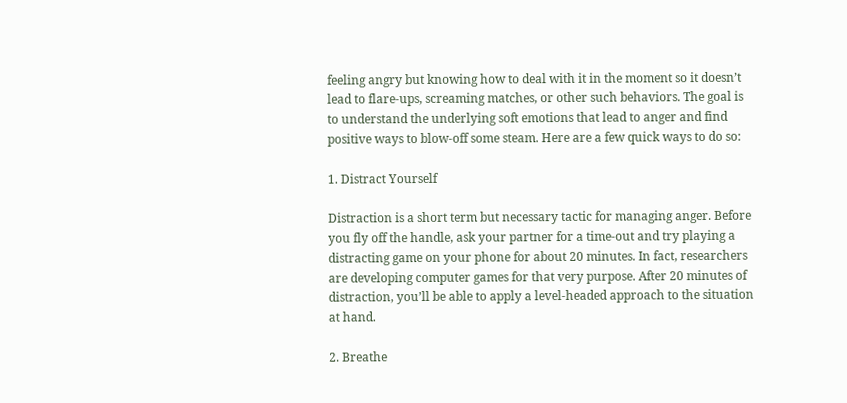feeling angry but knowing how to deal with it in the moment so it doesn’t lead to flare-ups, screaming matches, or other such behaviors. The goal is to understand the underlying soft emotions that lead to anger and find positive ways to blow-off some steam. Here are a few quick ways to do so:

1. Distract Yourself

Distraction is a short term but necessary tactic for managing anger. Before you fly off the handle, ask your partner for a time-out and try playing a distracting game on your phone for about 20 minutes. In fact, researchers are developing computer games for that very purpose. After 20 minutes of distraction, you’ll be able to apply a level-headed approach to the situation at hand.

2. Breathe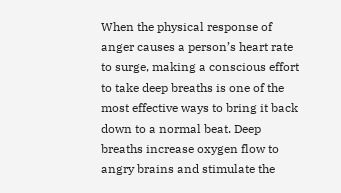When the physical response of anger causes a person’s heart rate to surge, making a conscious effort to take deep breaths is one of the most effective ways to bring it back down to a normal beat. Deep breaths increase oxygen flow to angry brains and stimulate the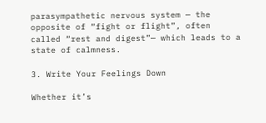parasympathetic nervous system — the opposite of “fight or flight”, often called “rest and digest”— which leads to a state of calmness.

3. Write Your Feelings Down

Whether it’s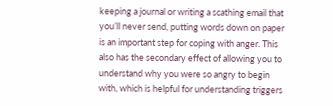keeping a journal or writing a scathing email that you’ll never send, putting words down on paper is an important step for coping with anger. This also has the secondary effect of allowing you to understand why you were so angry to begin with, which is helpful for understanding triggers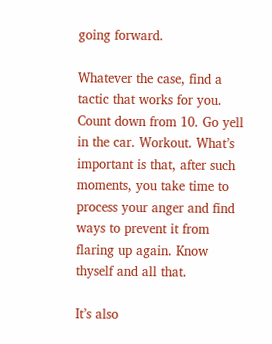going forward.

Whatever the case, find a tactic that works for you. Count down from 10. Go yell in the car. Workout. What’s important is that, after such moments, you take time to process your anger and find ways to prevent it from flaring up again. Know thyself and all that.

It’s also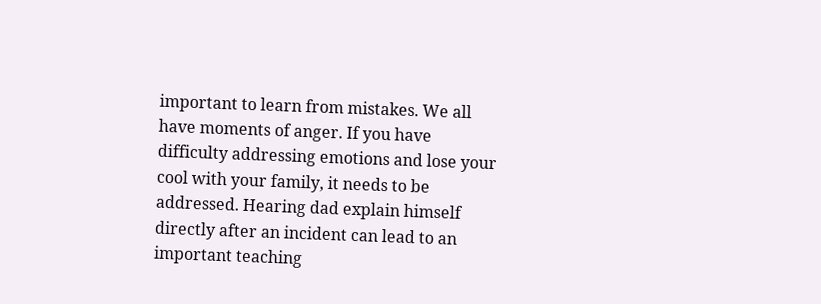important to learn from mistakes. We all have moments of anger. If you have difficulty addressing emotions and lose your cool with your family, it needs to be addressed. Hearing dad explain himself directly after an incident can lead to an important teaching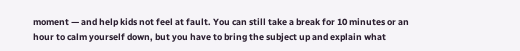moment — and help kids not feel at fault. You can still take a break for 10 minutes or an hour to calm yourself down, but you have to bring the subject up and explain what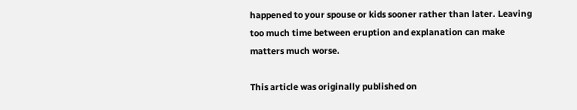happened to your spouse or kids sooner rather than later. Leaving too much time between eruption and explanation can make matters much worse.

This article was originally published on